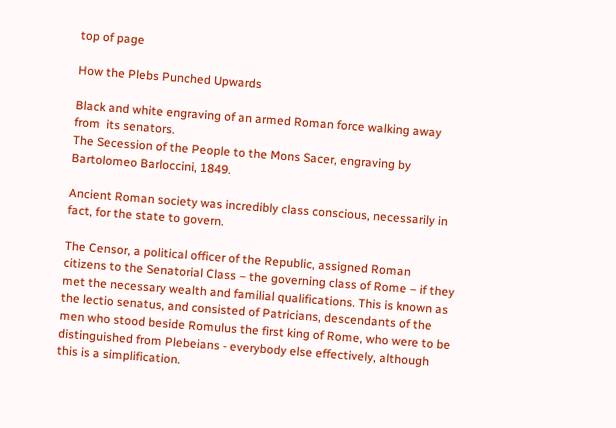top of page

How the Plebs Punched Upwards

Black and white engraving of an armed Roman force walking away from  its senators.
The Secession of the People to the Mons Sacer, engraving by Bartolomeo Barloccini, 1849.

Ancient Roman society was incredibly class conscious, necessarily in fact, for the state to govern.

The Censor, a political officer of the Republic, assigned Roman citizens to the Senatorial Class – the governing class of Rome – if they met the necessary wealth and familial qualifications. This is known as the lectio senatus, and consisted of Patricians, descendants of the men who stood beside Romulus the first king of Rome, who were to be distinguished from Plebeians - everybody else effectively, although this is a simplification.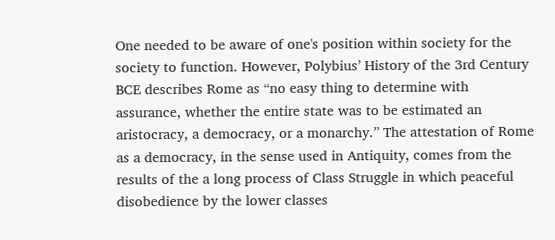One needed to be aware of one's position within society for the society to function. However, Polybius’ History of the 3rd Century BCE describes Rome as “no easy thing to determine with assurance, whether the entire state was to be estimated an aristocracy, a democracy, or a monarchy.” The attestation of Rome as a democracy, in the sense used in Antiquity, comes from the results of the a long process of Class Struggle in which peaceful disobedience by the lower classes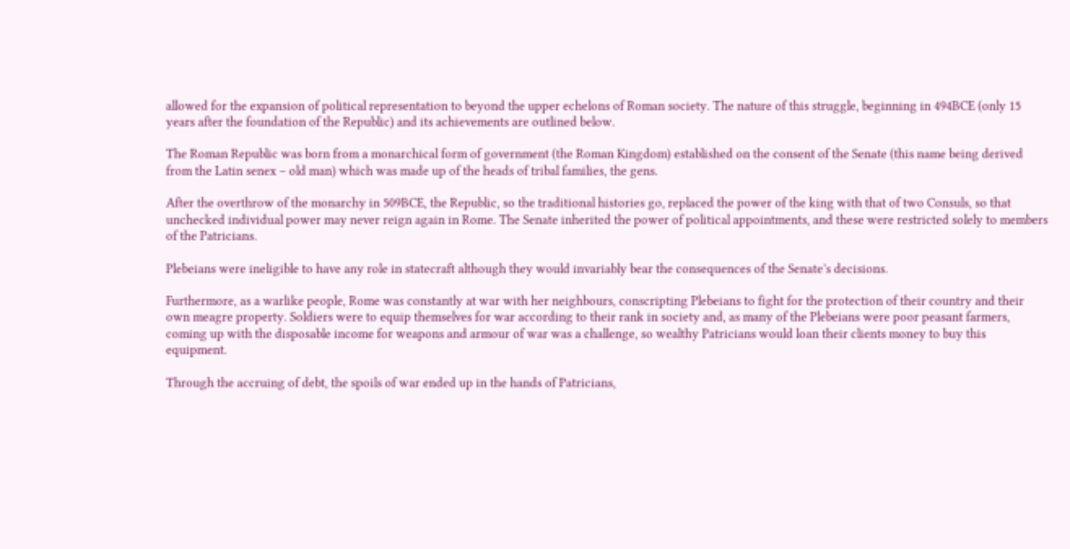allowed for the expansion of political representation to beyond the upper echelons of Roman society. The nature of this struggle, beginning in 494BCE (only 15 years after the foundation of the Republic) and its achievements are outlined below.

The Roman Republic was born from a monarchical form of government (the Roman Kingdom) established on the consent of the Senate (this name being derived from the Latin senex – old man) which was made up of the heads of tribal families, the gens.

After the overthrow of the monarchy in 509BCE, the Republic, so the traditional histories go, replaced the power of the king with that of two Consuls, so that unchecked individual power may never reign again in Rome. The Senate inherited the power of political appointments, and these were restricted solely to members of the Patricians.

Plebeians were ineligible to have any role in statecraft although they would invariably bear the consequences of the Senate’s decisions.

Furthermore, as a warlike people, Rome was constantly at war with her neighbours, conscripting Plebeians to fight for the protection of their country and their own meagre property. Soldiers were to equip themselves for war according to their rank in society and, as many of the Plebeians were poor peasant farmers, coming up with the disposable income for weapons and armour of war was a challenge, so wealthy Patricians would loan their clients money to buy this equipment.

Through the accruing of debt, the spoils of war ended up in the hands of Patricians,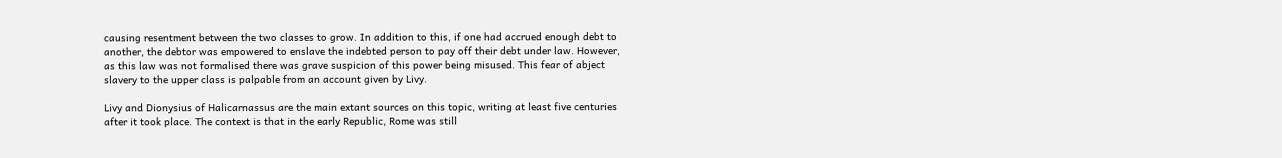causing resentment between the two classes to grow. In addition to this, if one had accrued enough debt to another, the debtor was empowered to enslave the indebted person to pay off their debt under law. However, as this law was not formalised there was grave suspicion of this power being misused. This fear of abject slavery to the upper class is palpable from an account given by Livy.

Livy and Dionysius of Halicarnassus are the main extant sources on this topic, writing at least five centuries after it took place. The context is that in the early Republic, Rome was still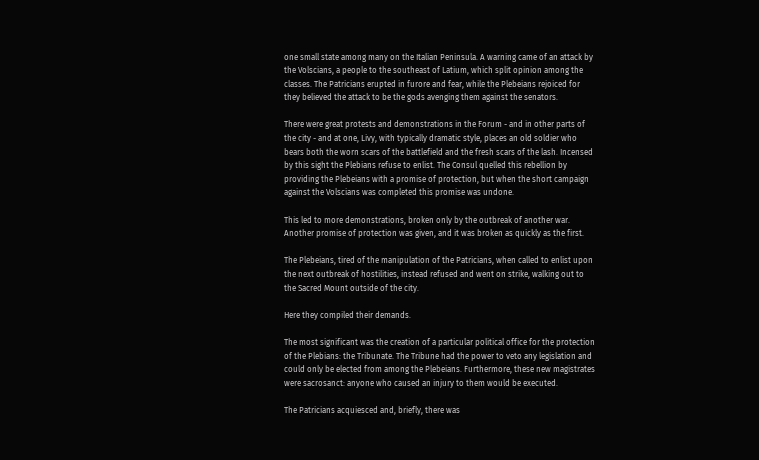one small state among many on the Italian Peninsula. A warning came of an attack by the Volscians, a people to the southeast of Latium, which split opinion among the classes. The Patricians erupted in furore and fear, while the Plebeians rejoiced for they believed the attack to be the gods avenging them against the senators.

There were great protests and demonstrations in the Forum - and in other parts of the city - and at one, Livy, with typically dramatic style, places an old soldier who bears both the worn scars of the battlefield and the fresh scars of the lash. Incensed by this sight the Plebians refuse to enlist. The Consul quelled this rebellion by providing the Plebeians with a promise of protection, but when the short campaign against the Volscians was completed this promise was undone.

This led to more demonstrations, broken only by the outbreak of another war. Another promise of protection was given, and it was broken as quickly as the first.

The Plebeians, tired of the manipulation of the Patricians, when called to enlist upon the next outbreak of hostilities, instead refused and went on strike, walking out to the Sacred Mount outside of the city.

Here they compiled their demands.

The most significant was the creation of a particular political office for the protection of the Plebians: the Tribunate. The Tribune had the power to veto any legislation and could only be elected from among the Plebeians. Furthermore, these new magistrates were sacrosanct: anyone who caused an injury to them would be executed.

The Patricians acquiesced and, briefly, there was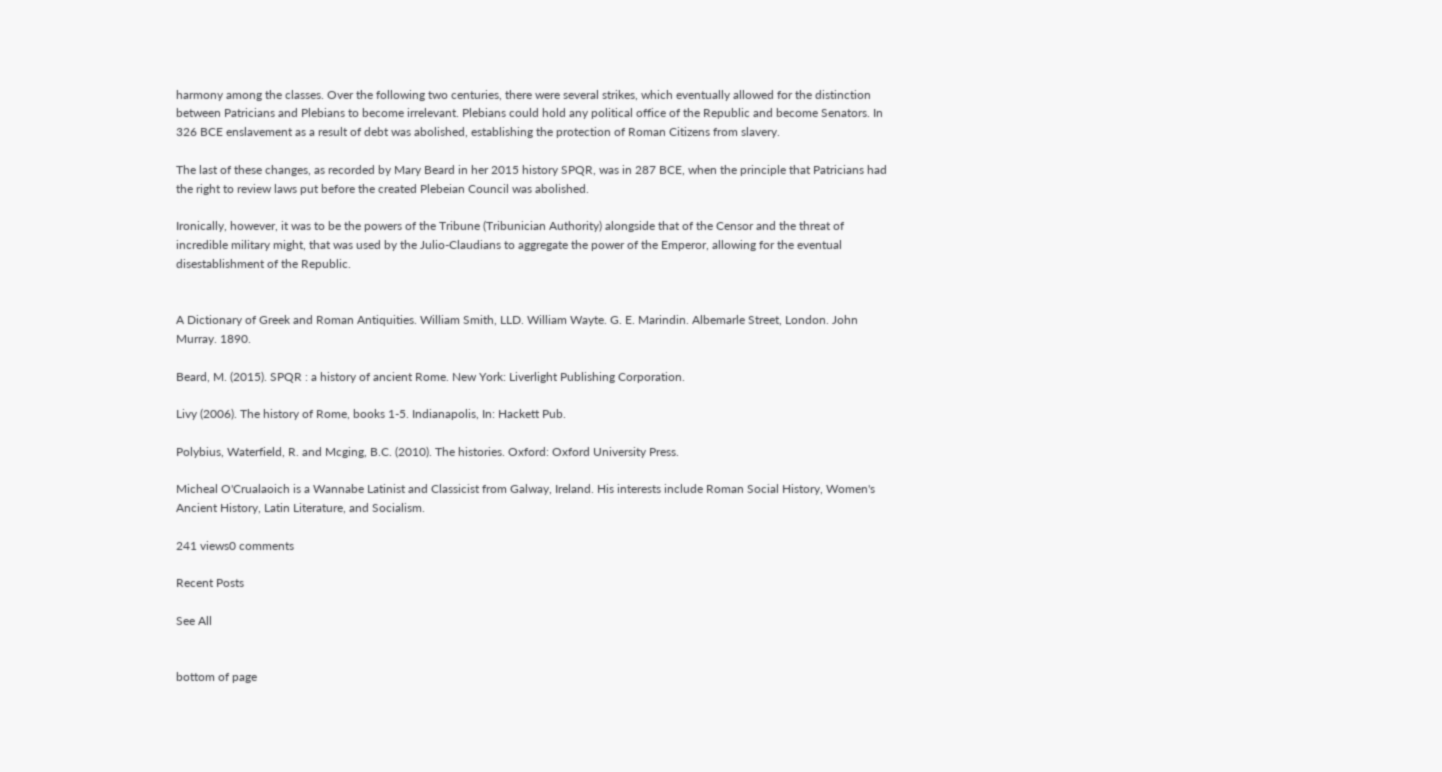harmony among the classes. Over the following two centuries, there were several strikes, which eventually allowed for the distinction between Patricians and Plebians to become irrelevant. Plebians could hold any political office of the Republic and become Senators. In 326 BCE enslavement as a result of debt was abolished, establishing the protection of Roman Citizens from slavery.

The last of these changes, as recorded by Mary Beard in her 2015 history SPQR, was in 287 BCE, when the principle that Patricians had the right to review laws put before the created Plebeian Council was abolished.

Ironically, however, it was to be the powers of the Tribune (Tribunician Authority) alongside that of the Censor and the threat of incredible military might, that was used by the Julio-Claudians to aggregate the power of the Emperor, allowing for the eventual disestablishment of the Republic.


A Dictionary of Greek and Roman Antiquities. William Smith, LLD. William Wayte. G. E. Marindin. Albemarle Street, London. John Murray. 1890.

Beard, M. (2015). SPQR : a history of ancient Rome. New York: Liverlight Publishing Corporation.

Livy (2006). The history of Rome, books 1-5. Indianapolis, In: Hackett Pub.

Polybius, Waterfield, R. and Mcging, B.C. (2010). The histories. Oxford: Oxford University Press.

Micheal O'Crualaoich is a Wannabe Latinist and Classicist from Galway, Ireland. His interests include Roman Social History, Women's Ancient History, Latin Literature, and Socialism.

241 views0 comments

Recent Posts

See All


bottom of page